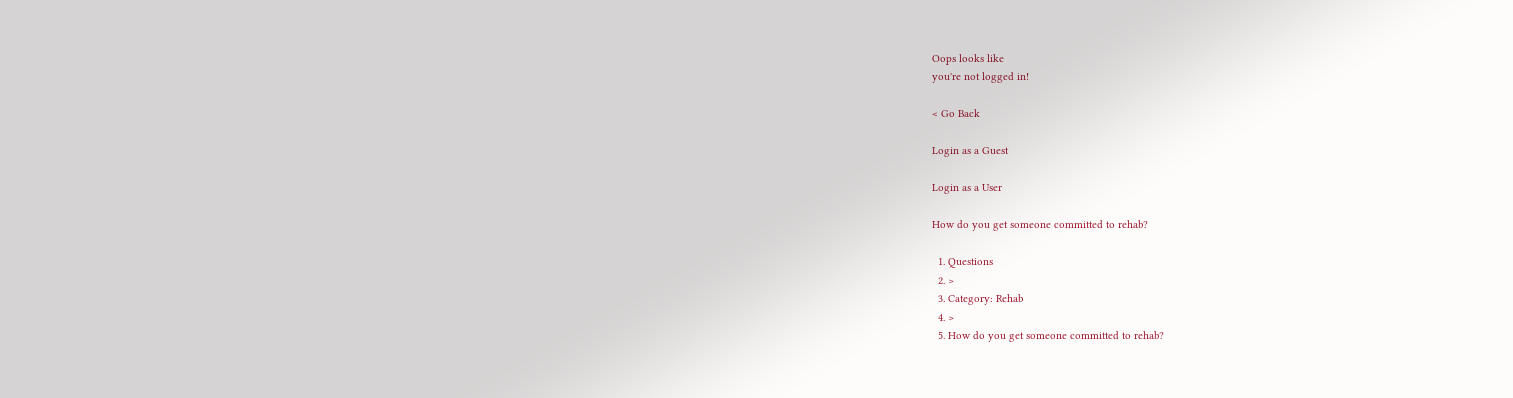Oops looks like
you're not logged in!

< Go Back

Login as a Guest

Login as a User

How do you get someone committed to rehab?

  1. Questions
  2. >
  3. Category: Rehab
  4. >
  5. How do you get someone committed to rehab?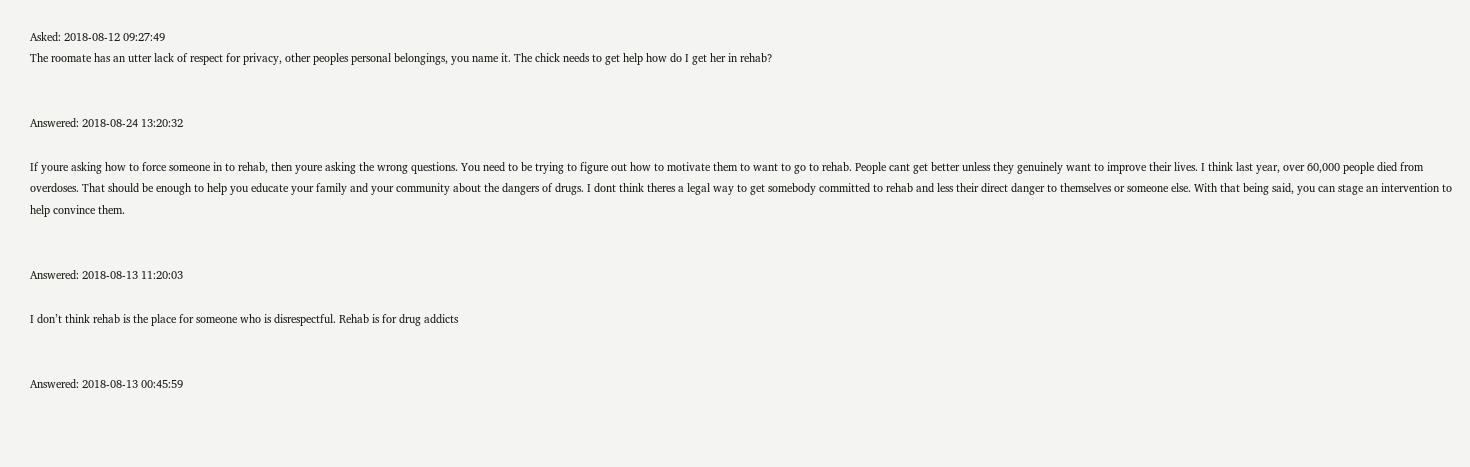Asked: 2018-08-12 09:27:49
The roomate has an utter lack of respect for privacy, other peoples personal belongings, you name it. The chick needs to get help how do I get her in rehab?


Answered: 2018-08-24 13:20:32

If youre asking how to force someone in to rehab, then youre asking the wrong questions. You need to be trying to figure out how to motivate them to want to go to rehab. People cant get better unless they genuinely want to improve their lives. I think last year, over 60,000 people died from overdoses. That should be enough to help you educate your family and your community about the dangers of drugs. I dont think theres a legal way to get somebody committed to rehab and less their direct danger to themselves or someone else. With that being said, you can stage an intervention to help convince them.


Answered: 2018-08-13 11:20:03

I don’t think rehab is the place for someone who is disrespectful. Rehab is for drug addicts


Answered: 2018-08-13 00:45:59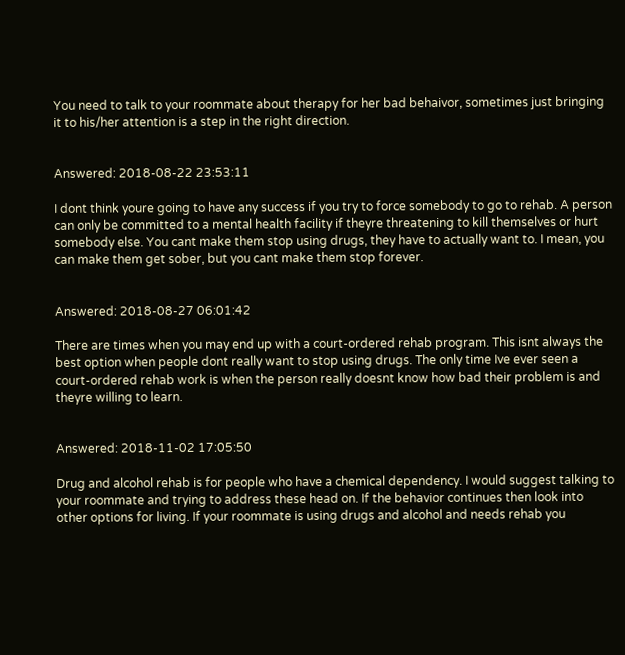You need to talk to your roommate about therapy for her bad behaivor, sometimes just bringing it to his/her attention is a step in the right direction.


Answered: 2018-08-22 23:53:11

I dont think youre going to have any success if you try to force somebody to go to rehab. A person can only be committed to a mental health facility if theyre threatening to kill themselves or hurt somebody else. You cant make them stop using drugs, they have to actually want to. I mean, you can make them get sober, but you cant make them stop forever.


Answered: 2018-08-27 06:01:42

There are times when you may end up with a court-ordered rehab program. This isnt always the best option when people dont really want to stop using drugs. The only time Ive ever seen a court-ordered rehab work is when the person really doesnt know how bad their problem is and theyre willing to learn.


Answered: 2018-11-02 17:05:50

Drug and alcohol rehab is for people who have a chemical dependency. I would suggest talking to your roommate and trying to address these head on. If the behavior continues then look into other options for living. If your roommate is using drugs and alcohol and needs rehab you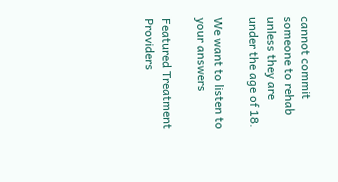cannot commit someone to rehab unless they are under the age of 18.

We want to listen to your answers

Featured Treatment Providers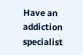Have an addiction specialist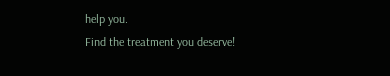help you.
Find the treatment you deserve!